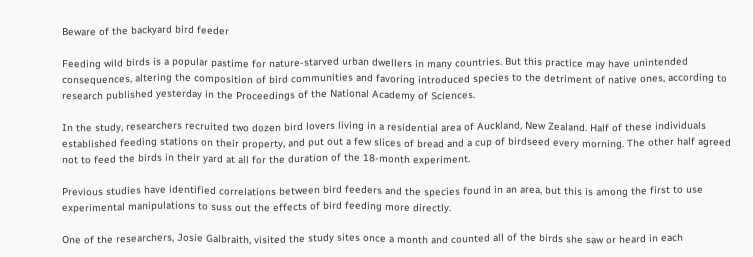Beware of the backyard bird feeder

Feeding wild birds is a popular pastime for nature-starved urban dwellers in many countries. But this practice may have unintended consequences, altering the composition of bird communities and favoring introduced species to the detriment of native ones, according to research published yesterday in the Proceedings of the National Academy of Sciences.

In the study, researchers recruited two dozen bird lovers living in a residential area of Auckland, New Zealand. Half of these individuals established feeding stations on their property, and put out a few slices of bread and a cup of birdseed every morning. The other half agreed not to feed the birds in their yard at all for the duration of the 18-month experiment.

Previous studies have identified correlations between bird feeders and the species found in an area, but this is among the first to use experimental manipulations to suss out the effects of bird feeding more directly.

One of the researchers, Josie Galbraith, visited the study sites once a month and counted all of the birds she saw or heard in each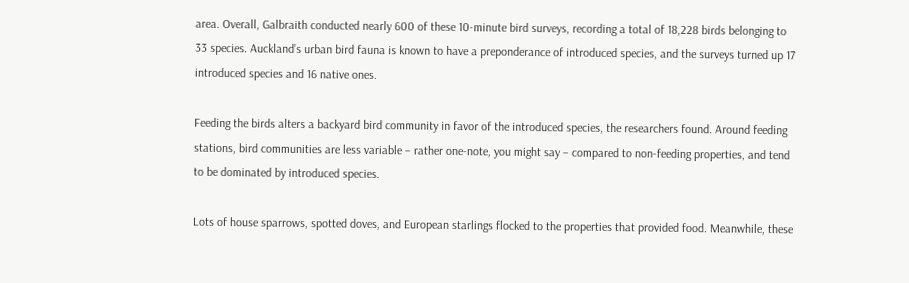area. Overall, Galbraith conducted nearly 600 of these 10-minute bird surveys, recording a total of 18,228 birds belonging to 33 species. Auckland’s urban bird fauna is known to have a preponderance of introduced species, and the surveys turned up 17 introduced species and 16 native ones.

Feeding the birds alters a backyard bird community in favor of the introduced species, the researchers found. Around feeding stations, bird communities are less variable – rather one-note, you might say – compared to non-feeding properties, and tend to be dominated by introduced species.

Lots of house sparrows, spotted doves, and European starlings flocked to the properties that provided food. Meanwhile, these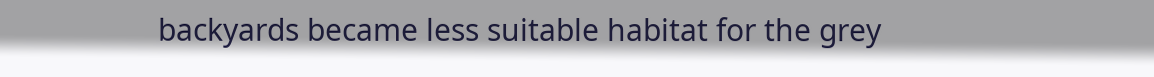backyards became less suitable habitat for the grey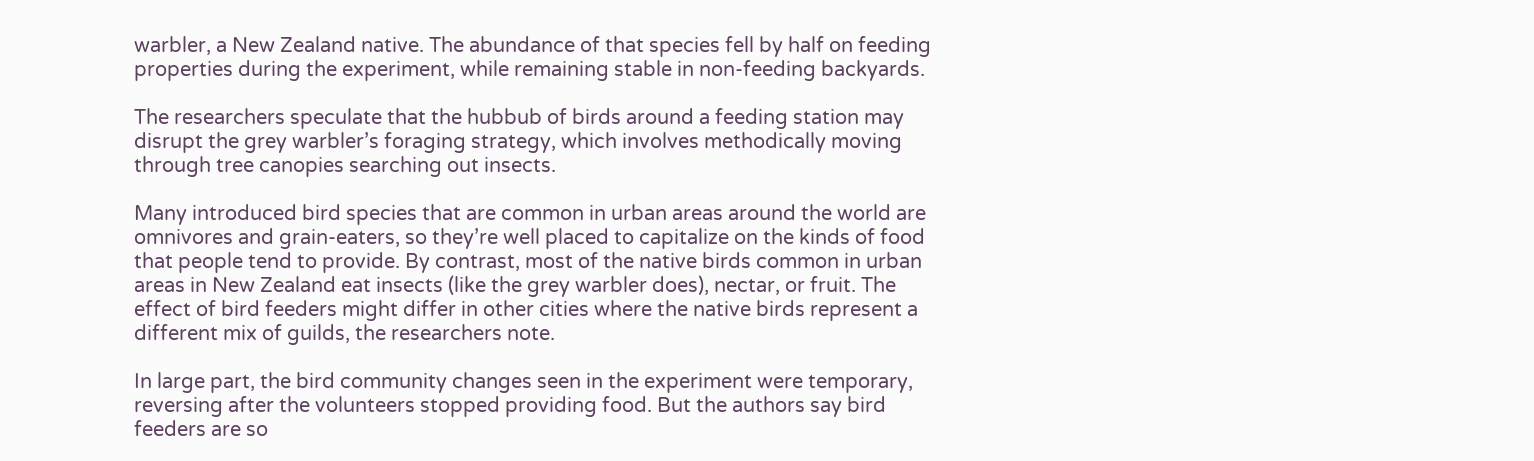warbler, a New Zealand native. The abundance of that species fell by half on feeding properties during the experiment, while remaining stable in non-feeding backyards.

The researchers speculate that the hubbub of birds around a feeding station may disrupt the grey warbler’s foraging strategy, which involves methodically moving through tree canopies searching out insects.

Many introduced bird species that are common in urban areas around the world are omnivores and grain-eaters, so they’re well placed to capitalize on the kinds of food that people tend to provide. By contrast, most of the native birds common in urban areas in New Zealand eat insects (like the grey warbler does), nectar, or fruit. The effect of bird feeders might differ in other cities where the native birds represent a different mix of guilds, the researchers note.

In large part, the bird community changes seen in the experiment were temporary, reversing after the volunteers stopped providing food. But the authors say bird feeders are so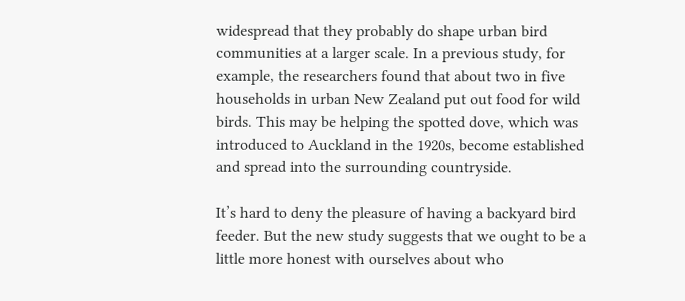widespread that they probably do shape urban bird communities at a larger scale. In a previous study, for example, the researchers found that about two in five households in urban New Zealand put out food for wild birds. This may be helping the spotted dove, which was introduced to Auckland in the 1920s, become established and spread into the surrounding countryside.

It’s hard to deny the pleasure of having a backyard bird feeder. But the new study suggests that we ought to be a little more honest with ourselves about who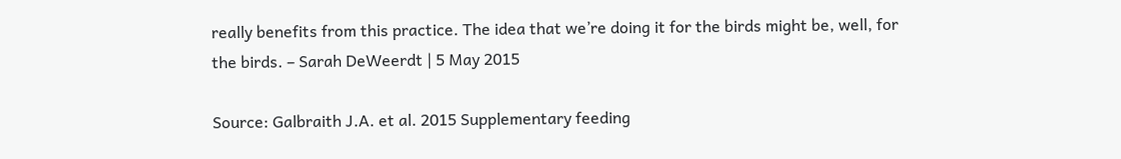really benefits from this practice. The idea that we’re doing it for the birds might be, well, for the birds. – Sarah DeWeerdt | 5 May 2015

Source: Galbraith J.A. et al. 2015 Supplementary feeding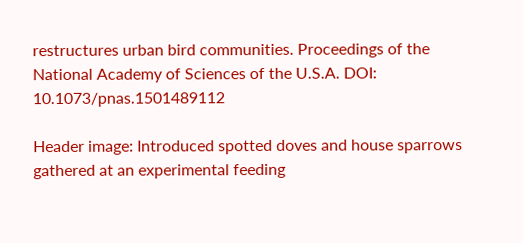restructures urban bird communities. Proceedings of the National Academy of Sciences of the U.S.A. DOI: 10.1073/pnas.1501489112

Header image: Introduced spotted doves and house sparrows gathered at an experimental feeding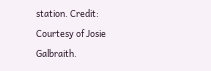station. Credit: Courtesy of Josie Galbraith.